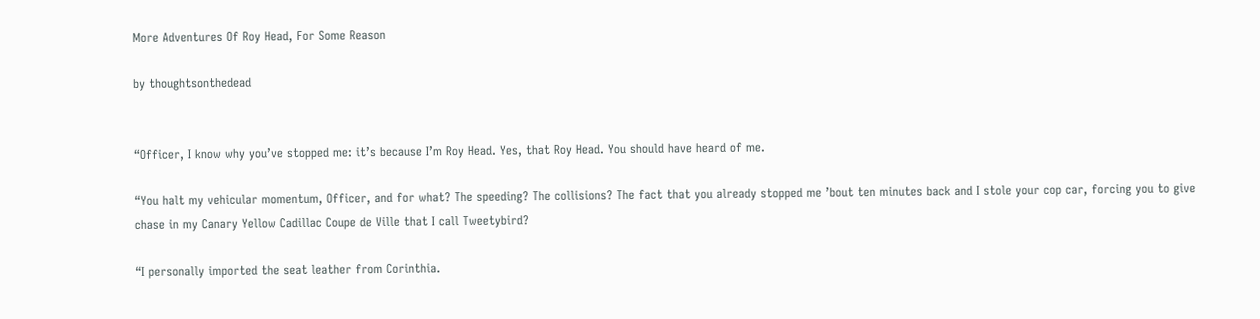More Adventures Of Roy Head, For Some Reason

by thoughtsonthedead


“Officer, I know why you’ve stopped me: it’s because I’m Roy Head. Yes, that Roy Head. You should have heard of me.

“You halt my vehicular momentum, Officer, and for what? The speeding? The collisions? The fact that you already stopped me ’bout ten minutes back and I stole your cop car, forcing you to give chase in my Canary Yellow Cadillac Coupe de Ville that I call Tweetybird?

“I personally imported the seat leather from Corinthia.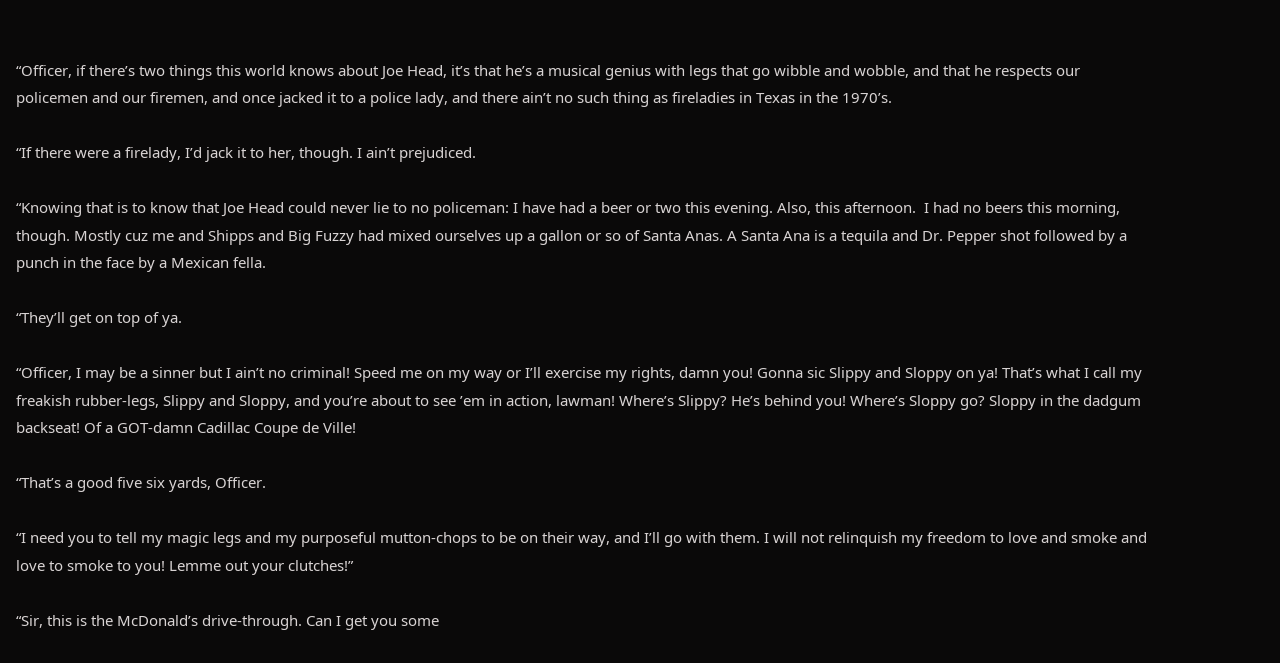“Officer, if there’s two things this world knows about Joe Head, it’s that he’s a musical genius with legs that go wibble and wobble, and that he respects our policemen and our firemen, and once jacked it to a police lady, and there ain’t no such thing as fireladies in Texas in the 1970’s.

“If there were a firelady, I’d jack it to her, though. I ain’t prejudiced.

“Knowing that is to know that Joe Head could never lie to no policeman: I have had a beer or two this evening. Also, this afternoon.  I had no beers this morning, though. Mostly cuz me and Shipps and Big Fuzzy had mixed ourselves up a gallon or so of Santa Anas. A Santa Ana is a tequila and Dr. Pepper shot followed by a punch in the face by a Mexican fella.

“They’ll get on top of ya.

“Officer, I may be a sinner but I ain’t no criminal! Speed me on my way or I’ll exercise my rights, damn you! Gonna sic Slippy and Sloppy on ya! That’s what I call my freakish rubber-legs, Slippy and Sloppy, and you’re about to see ’em in action, lawman! Where’s Slippy? He’s behind you! Where’s Sloppy go? Sloppy in the dadgum backseat! Of a GOT-damn Cadillac Coupe de Ville!

“That’s a good five six yards, Officer.

“I need you to tell my magic legs and my purposeful mutton-chops to be on their way, and I’ll go with them. I will not relinquish my freedom to love and smoke and love to smoke to you! Lemme out your clutches!”

“Sir, this is the McDonald’s drive-through. Can I get you some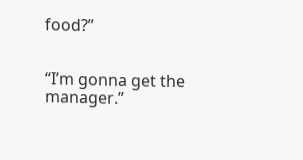food?”


“I’m gonna get the manager.”